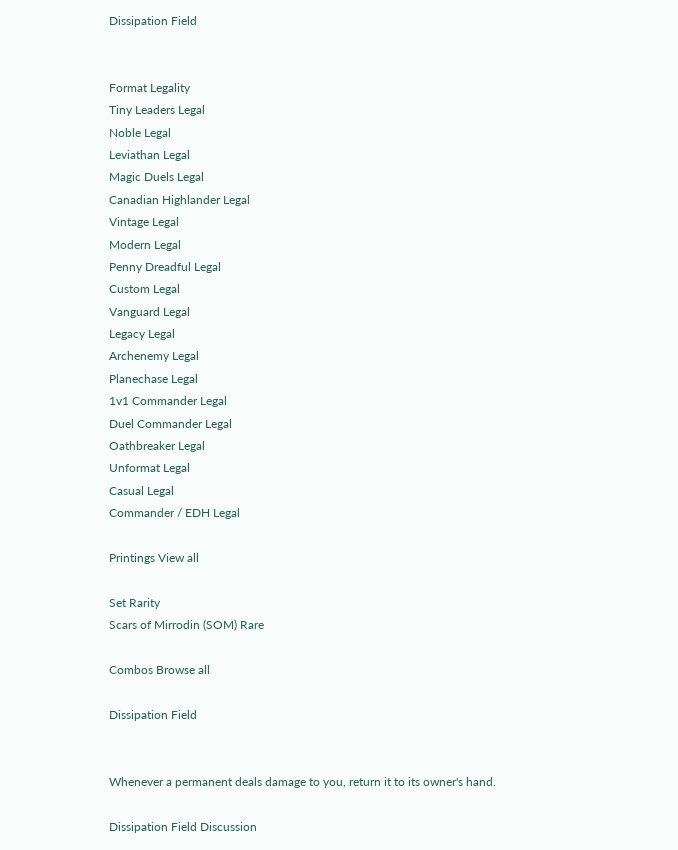Dissipation Field


Format Legality
Tiny Leaders Legal
Noble Legal
Leviathan Legal
Magic Duels Legal
Canadian Highlander Legal
Vintage Legal
Modern Legal
Penny Dreadful Legal
Custom Legal
Vanguard Legal
Legacy Legal
Archenemy Legal
Planechase Legal
1v1 Commander Legal
Duel Commander Legal
Oathbreaker Legal
Unformat Legal
Casual Legal
Commander / EDH Legal

Printings View all

Set Rarity
Scars of Mirrodin (SOM) Rare

Combos Browse all

Dissipation Field


Whenever a permanent deals damage to you, return it to its owner's hand.

Dissipation Field Discussion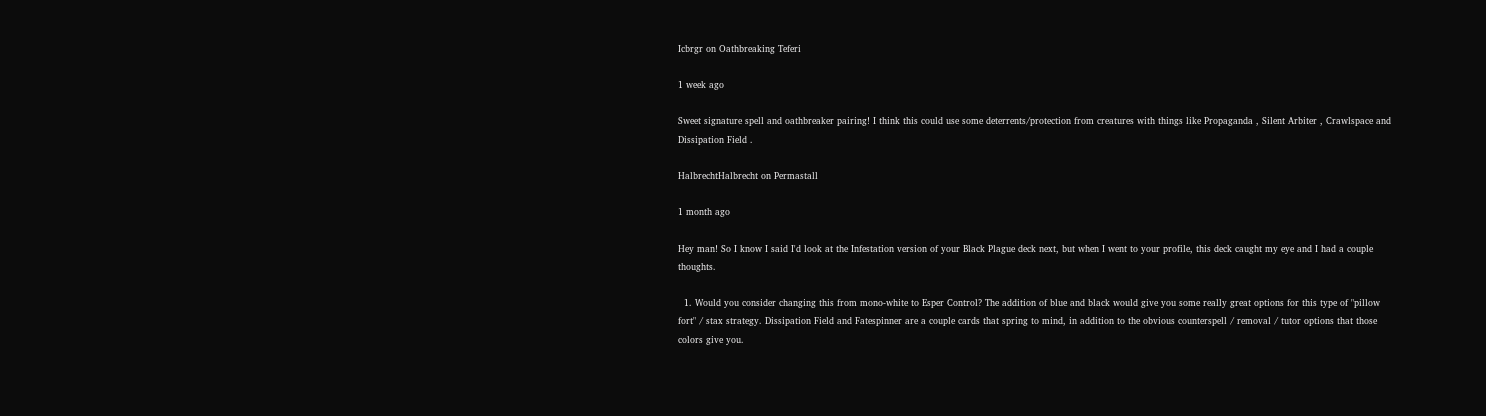Icbrgr on Oathbreaking Teferi

1 week ago

Sweet signature spell and oathbreaker pairing! I think this could use some deterrents/protection from creatures with things like Propaganda , Silent Arbiter , Crawlspace and Dissipation Field .

HalbrechtHalbrecht on Permastall

1 month ago

Hey man! So I know I said I'd look at the Infestation version of your Black Plague deck next, but when I went to your profile, this deck caught my eye and I had a couple thoughts.

  1. Would you consider changing this from mono-white to Esper Control? The addition of blue and black would give you some really great options for this type of "pillow fort" / stax strategy. Dissipation Field and Fatespinner are a couple cards that spring to mind, in addition to the obvious counterspell / removal / tutor options that those colors give you.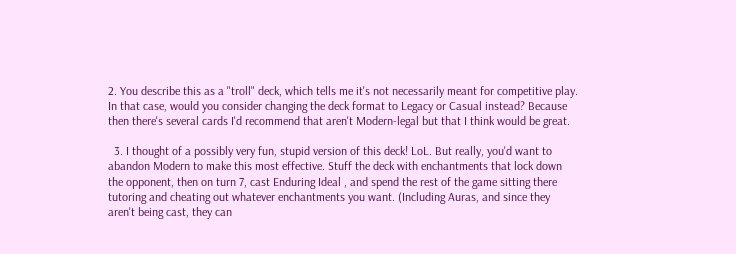2. You describe this as a "troll" deck, which tells me it's not necessarily meant for competitive play. In that case, would you consider changing the deck format to Legacy or Casual instead? Because then there's several cards I'd recommend that aren't Modern-legal but that I think would be great.

  3. I thought of a possibly very fun, stupid version of this deck! LoL. But really, you'd want to abandon Modern to make this most effective. Stuff the deck with enchantments that lock down the opponent, then on turn 7, cast Enduring Ideal , and spend the rest of the game sitting there tutoring and cheating out whatever enchantments you want. (Including Auras, and since they aren't being cast, they can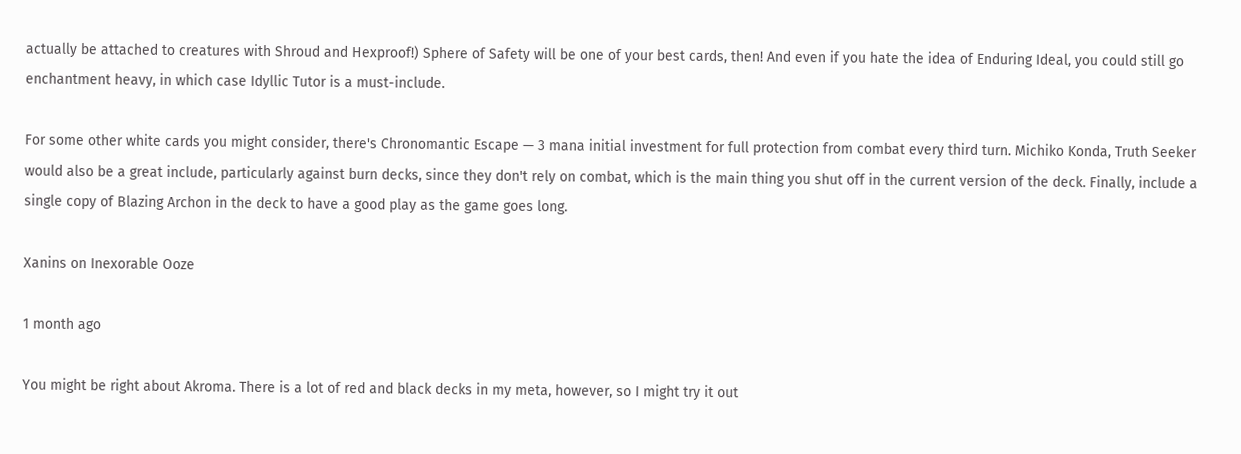actually be attached to creatures with Shroud and Hexproof!) Sphere of Safety will be one of your best cards, then! And even if you hate the idea of Enduring Ideal, you could still go enchantment heavy, in which case Idyllic Tutor is a must-include.

For some other white cards you might consider, there's Chronomantic Escape — 3 mana initial investment for full protection from combat every third turn. Michiko Konda, Truth Seeker would also be a great include, particularly against burn decks, since they don't rely on combat, which is the main thing you shut off in the current version of the deck. Finally, include a single copy of Blazing Archon in the deck to have a good play as the game goes long.

Xanins on Inexorable Ooze

1 month ago

You might be right about Akroma. There is a lot of red and black decks in my meta, however, so I might try it out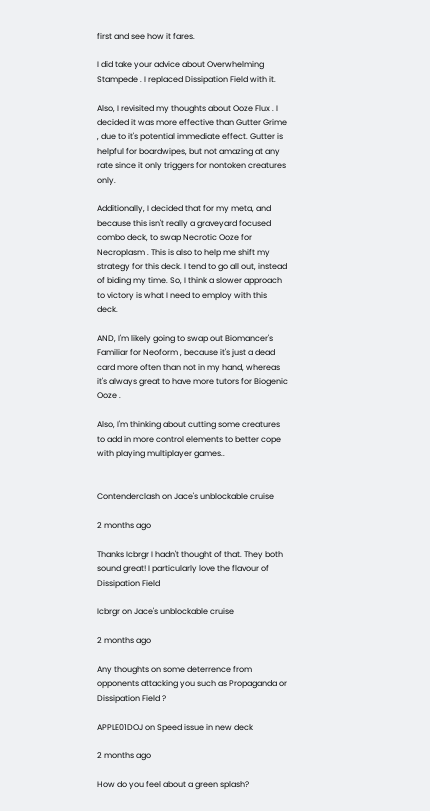first and see how it fares.

I did take your advice about Overwhelming Stampede . I replaced Dissipation Field with it.

Also, I revisited my thoughts about Ooze Flux . I decided it was more effective than Gutter Grime , due to it's potential immediate effect. Gutter is helpful for boardwipes, but not amazing at any rate since it only triggers for nontoken creatures only.

Additionally, I decided that for my meta, and because this isn't really a graveyard focused combo deck, to swap Necrotic Ooze for Necroplasm . This is also to help me shift my strategy for this deck. I tend to go all out, instead of biding my time. So, I think a slower approach to victory is what I need to employ with this deck.

AND, I'm likely going to swap out Biomancer's Familiar for Neoform , because it's just a dead card more often than not in my hand, whereas it's always great to have more tutors for Biogenic Ooze .

Also, I'm thinking about cutting some creatures to add in more control elements to better cope with playing multiplayer games..


Contenderclash on Jace's unblockable cruise

2 months ago

Thanks Icbrgr I hadn't thought of that. They both sound great! I particularly love the flavour of Dissipation Field

Icbrgr on Jace's unblockable cruise

2 months ago

Any thoughts on some deterrence from opponents attacking you such as Propaganda or Dissipation Field ?

APPLE01DOJ on Speed issue in new deck

2 months ago

How do you feel about a green splash?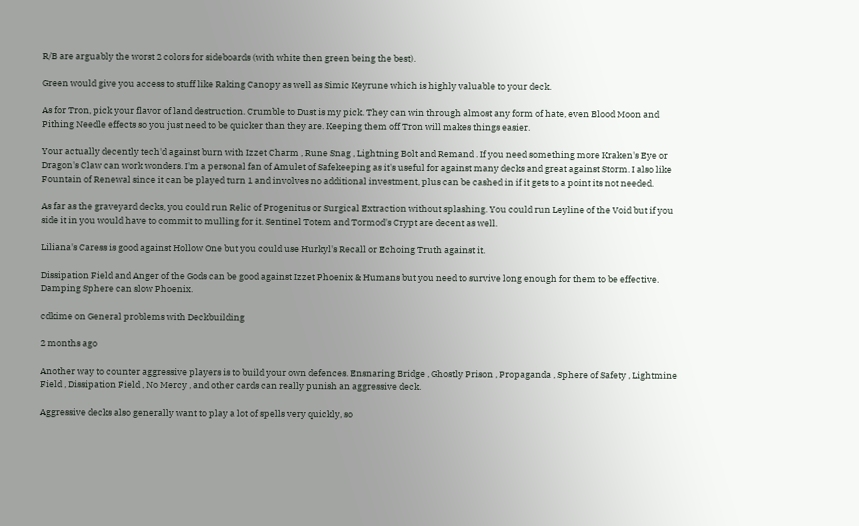R/B are arguably the worst 2 colors for sideboards (with white then green being the best).

Green would give you access to stuff like Raking Canopy as well as Simic Keyrune which is highly valuable to your deck.

As for Tron, pick your flavor of land destruction. Crumble to Dust is my pick. They can win through almost any form of hate, even Blood Moon and Pithing Needle effects so you just need to be quicker than they are. Keeping them off Tron will makes things easier.

Your actually decently tech'd against burn with Izzet Charm , Rune Snag , Lightning Bolt and Remand . If you need something more Kraken's Eye or Dragon's Claw can work wonders. I'm a personal fan of Amulet of Safekeeping as it's useful for against many decks and great against Storm. I also like Fountain of Renewal since it can be played turn 1 and involves no additional investment, plus can be cashed in if it gets to a point its not needed.

As far as the graveyard decks, you could run Relic of Progenitus or Surgical Extraction without splashing. You could run Leyline of the Void but if you side it in you would have to commit to mulling for it. Sentinel Totem and Tormod's Crypt are decent as well.

Liliana's Caress is good against Hollow One but you could use Hurkyl's Recall or Echoing Truth against it.

Dissipation Field and Anger of the Gods can be good against Izzet Phoenix & Humans but you need to survive long enough for them to be effective. Damping Sphere can slow Phoenix.

cdkime on General problems with Deckbuilding

2 months ago

Another way to counter aggressive players is to build your own defences. Ensnaring Bridge , Ghostly Prison , Propaganda , Sphere of Safety , Lightmine Field , Dissipation Field , No Mercy , and other cards can really punish an aggressive deck.

Aggressive decks also generally want to play a lot of spells very quickly, so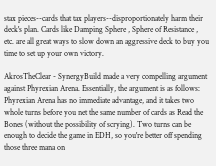stax pieces--cards that tax players--disproportionately harm their deck's plan. Cards like Damping Sphere , Sphere of Resistance , etc. are all great ways to slow down an aggressive deck to buy you time to set up your own victory.

AkrosTheClear - SynergyBuild made a very compelling argument against Phyrexian Arena. Essentially, the argument is as follows: Phyrexian Arena has no immediate advantage, and it takes two whole turns before you net the same number of cards as Read the Bones (without the possibility of scrying). Two turns can be enough to decide the game in EDH, so you're better off spending those three mana on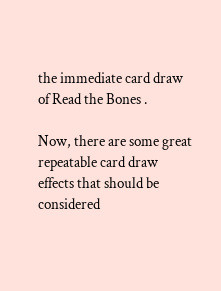the immediate card draw of Read the Bones .

Now, there are some great repeatable card draw effects that should be considered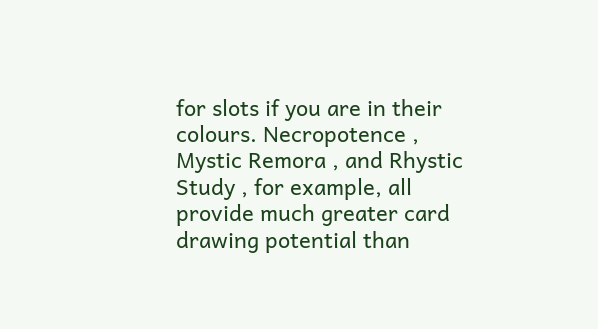for slots if you are in their colours. Necropotence , Mystic Remora , and Rhystic Study , for example, all provide much greater card drawing potential than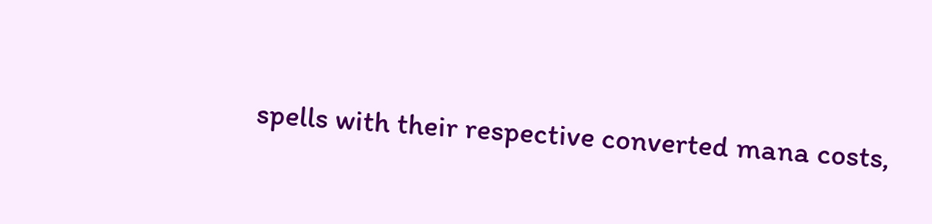spells with their respective converted mana costs,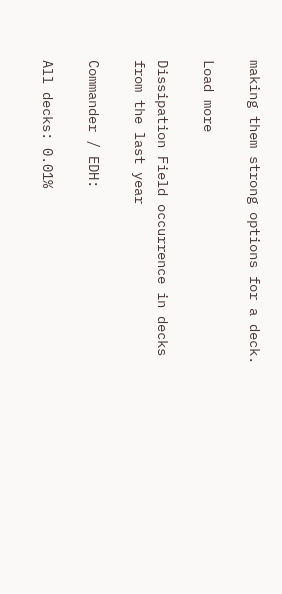making them strong options for a deck.

Load more

Dissipation Field occurrence in decks from the last year

Commander / EDH:

All decks: 0.01%